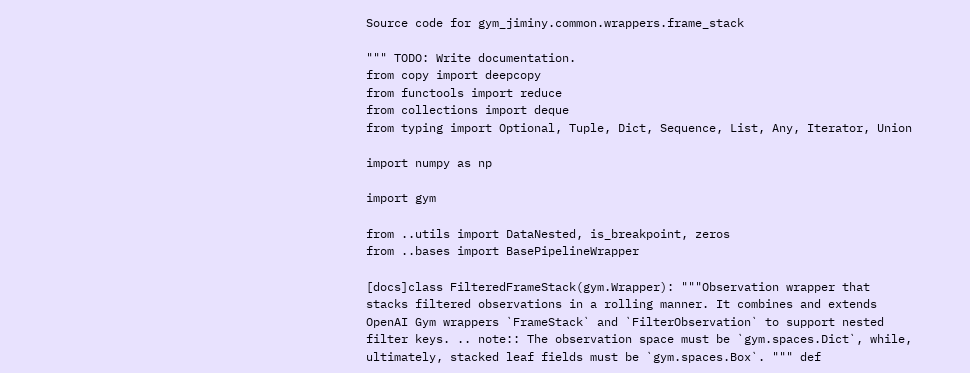Source code for gym_jiminy.common.wrappers.frame_stack

""" TODO: Write documentation.
from copy import deepcopy
from functools import reduce
from collections import deque
from typing import Optional, Tuple, Dict, Sequence, List, Any, Iterator, Union

import numpy as np

import gym

from ..utils import DataNested, is_breakpoint, zeros
from ..bases import BasePipelineWrapper

[docs]class FilteredFrameStack(gym.Wrapper): """Observation wrapper that stacks filtered observations in a rolling manner. It combines and extends OpenAI Gym wrappers `FrameStack` and `FilterObservation` to support nested filter keys. .. note:: The observation space must be `gym.spaces.Dict`, while, ultimately, stacked leaf fields must be `gym.spaces.Box`. """ def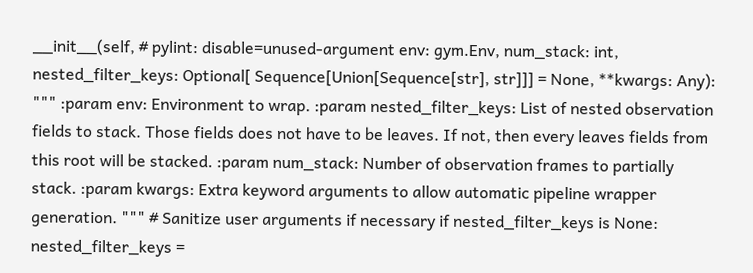__init__(self, # pylint: disable=unused-argument env: gym.Env, num_stack: int, nested_filter_keys: Optional[ Sequence[Union[Sequence[str], str]]] = None, **kwargs: Any): """ :param env: Environment to wrap. :param nested_filter_keys: List of nested observation fields to stack. Those fields does not have to be leaves. If not, then every leaves fields from this root will be stacked. :param num_stack: Number of observation frames to partially stack. :param kwargs: Extra keyword arguments to allow automatic pipeline wrapper generation. """ # Sanitize user arguments if necessary if nested_filter_keys is None: nested_filter_keys =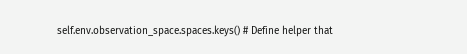self.env.observation_space.spaces.keys() # Define helper that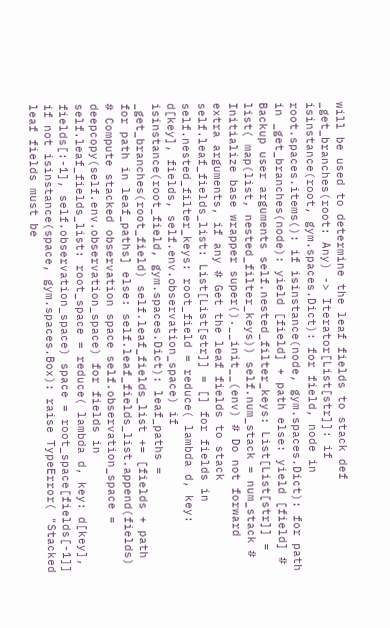will be used to determine the leaf fields to stack def _get_branches(root: Any) -> Iterator[List[str]]: if isinstance(root, gym.spaces.Dict): for field, node in root.spaces.items(): if isinstance(node, gym.spaces.Dict): for path in _get_branches(node): yield [field] + path else: yield [field] # Backup user arguments self.nested_filter_keys: List[List[str]] = list( map(list, nested_filter_keys)) self.num_stack = num_stack # Initialize base wrapper super().__init__(env) # Do not forward extra arguments, if any # Get the leaf fields to stack self.leaf_fields_list: List[List[str]] = [] for fields in self.nested_filter_keys: root_field = reduce( lambda d, key: d[key], fields, self.env.observation_space) if isinstance(root_field, gym.spaces.Dict): leaf_paths = _get_branches(root_field) self.leaf_fields_list += [fields + path for path in leaf_paths] else: self.leaf_fields_list.append(fields) # Compute stacked observation space self.observation_space = deepcopy(self.env.observation_space) for fields in self.leaf_fields_list: root_space = reduce( lambda d, key: d[key], fields[:-1], self.observation_space) space = root_space[fields[-1]] if not isinstance(space, gym.spaces.Box): raise TypeError( "Stacked leaf fields must be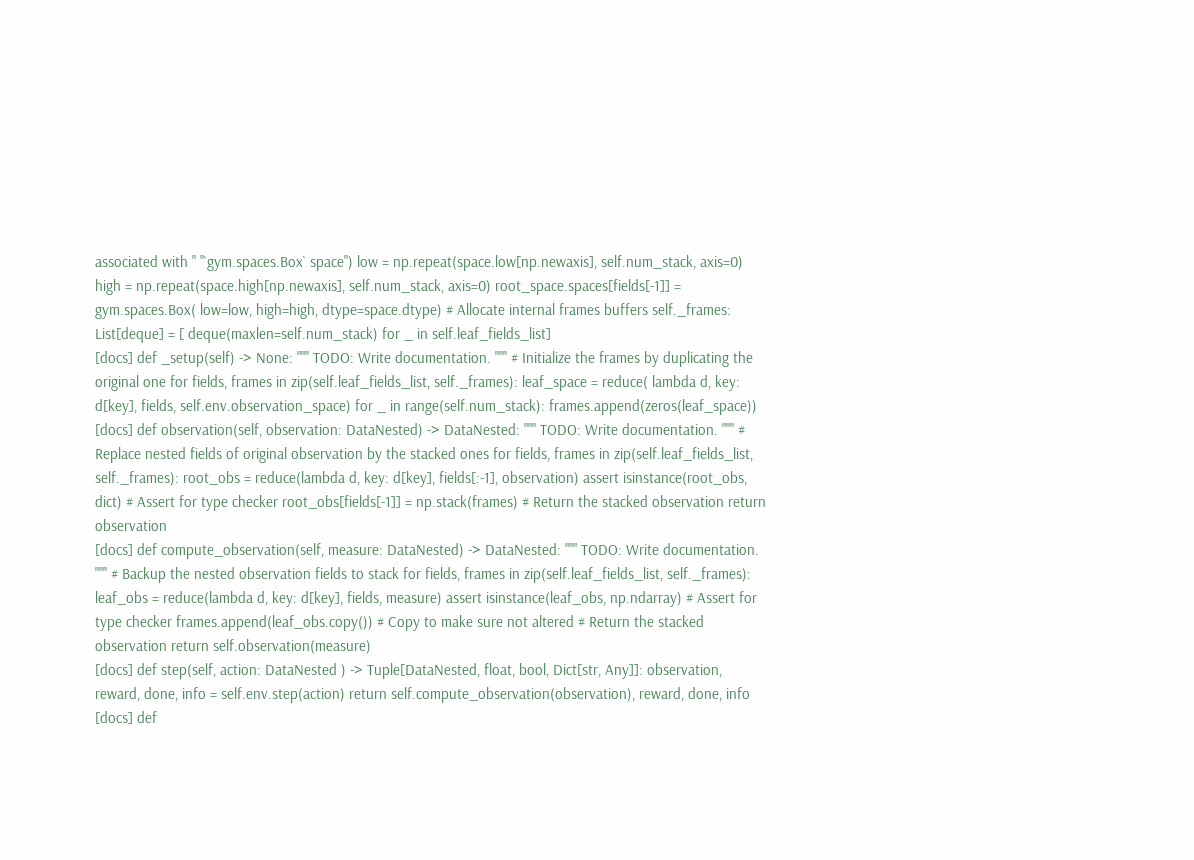associated with " "`gym.spaces.Box` space") low = np.repeat(space.low[np.newaxis], self.num_stack, axis=0) high = np.repeat(space.high[np.newaxis], self.num_stack, axis=0) root_space.spaces[fields[-1]] = gym.spaces.Box( low=low, high=high, dtype=space.dtype) # Allocate internal frames buffers self._frames: List[deque] = [ deque(maxlen=self.num_stack) for _ in self.leaf_fields_list]
[docs] def _setup(self) -> None: """ TODO: Write documentation. """ # Initialize the frames by duplicating the original one for fields, frames in zip(self.leaf_fields_list, self._frames): leaf_space = reduce( lambda d, key: d[key], fields, self.env.observation_space) for _ in range(self.num_stack): frames.append(zeros(leaf_space))
[docs] def observation(self, observation: DataNested) -> DataNested: """ TODO: Write documentation. """ # Replace nested fields of original observation by the stacked ones for fields, frames in zip(self.leaf_fields_list, self._frames): root_obs = reduce(lambda d, key: d[key], fields[:-1], observation) assert isinstance(root_obs, dict) # Assert for type checker root_obs[fields[-1]] = np.stack(frames) # Return the stacked observation return observation
[docs] def compute_observation(self, measure: DataNested) -> DataNested: """ TODO: Write documentation. """ # Backup the nested observation fields to stack for fields, frames in zip(self.leaf_fields_list, self._frames): leaf_obs = reduce(lambda d, key: d[key], fields, measure) assert isinstance(leaf_obs, np.ndarray) # Assert for type checker frames.append(leaf_obs.copy()) # Copy to make sure not altered # Return the stacked observation return self.observation(measure)
[docs] def step(self, action: DataNested ) -> Tuple[DataNested, float, bool, Dict[str, Any]]: observation, reward, done, info = self.env.step(action) return self.compute_observation(observation), reward, done, info
[docs] def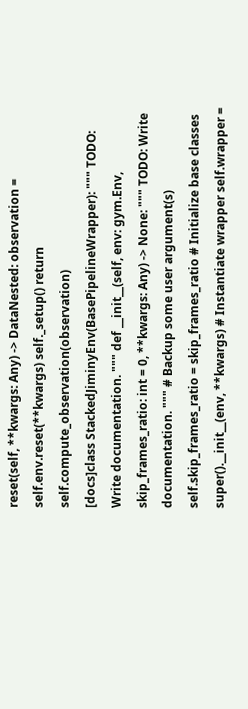reset(self, **kwargs: Any) -> DataNested: observation = self.env.reset(**kwargs) self._setup() return self.compute_observation(observation)
[docs]class StackedJiminyEnv(BasePipelineWrapper): """ TODO: Write documentation. """ def __init__(self, env: gym.Env, skip_frames_ratio: int = 0, **kwargs: Any) -> None: """ TODO: Write documentation. """ # Backup some user argument(s) self.skip_frames_ratio = skip_frames_ratio # Initialize base classes super().__init__(env, **kwargs) # Instantiate wrapper self.wrapper =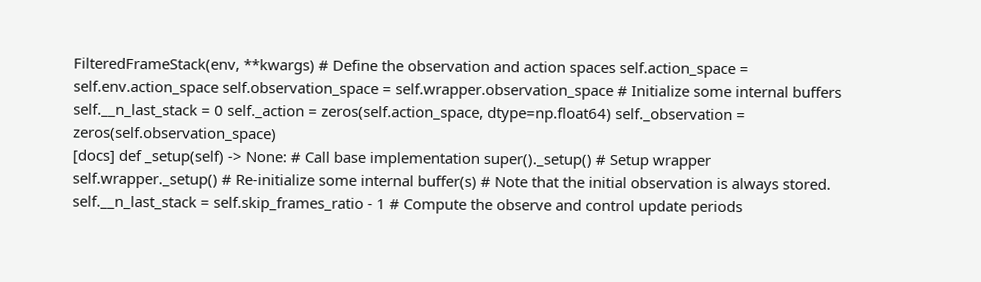FilteredFrameStack(env, **kwargs) # Define the observation and action spaces self.action_space = self.env.action_space self.observation_space = self.wrapper.observation_space # Initialize some internal buffers self.__n_last_stack = 0 self._action = zeros(self.action_space, dtype=np.float64) self._observation = zeros(self.observation_space)
[docs] def _setup(self) -> None: # Call base implementation super()._setup() # Setup wrapper self.wrapper._setup() # Re-initialize some internal buffer(s) # Note that the initial observation is always stored. self.__n_last_stack = self.skip_frames_ratio - 1 # Compute the observe and control update periods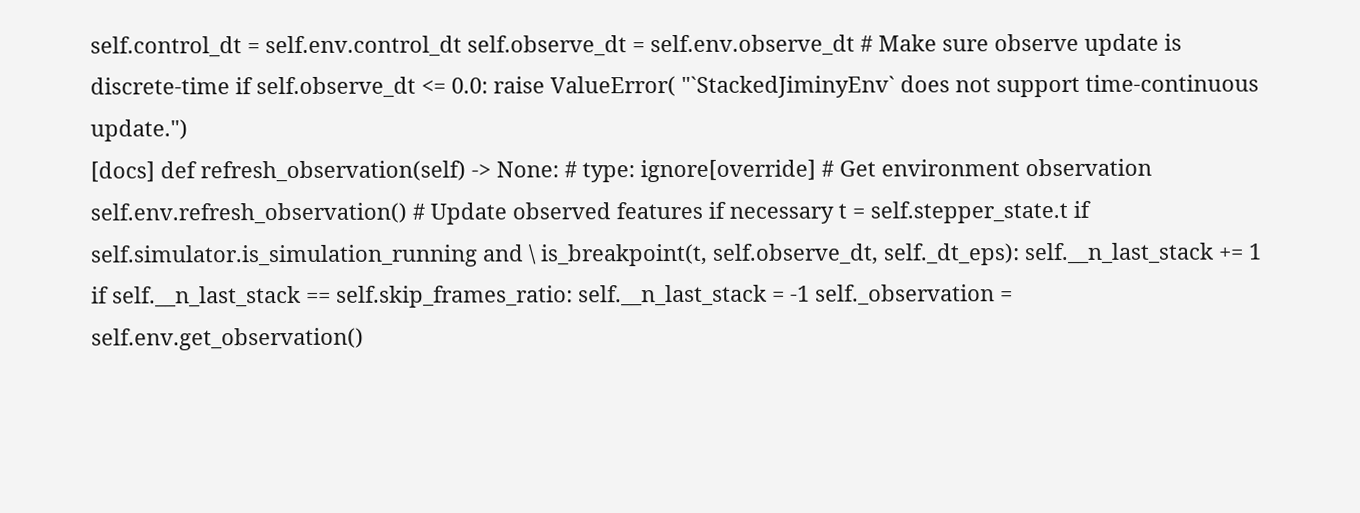self.control_dt = self.env.control_dt self.observe_dt = self.env.observe_dt # Make sure observe update is discrete-time if self.observe_dt <= 0.0: raise ValueError( "`StackedJiminyEnv` does not support time-continuous update.")
[docs] def refresh_observation(self) -> None: # type: ignore[override] # Get environment observation self.env.refresh_observation() # Update observed features if necessary t = self.stepper_state.t if self.simulator.is_simulation_running and \ is_breakpoint(t, self.observe_dt, self._dt_eps): self.__n_last_stack += 1 if self.__n_last_stack == self.skip_frames_ratio: self.__n_last_stack = -1 self._observation = self.env.get_observation()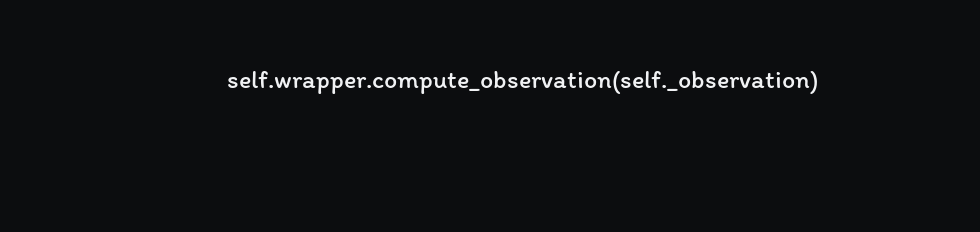self.wrapper.compute_observation(self._observation)